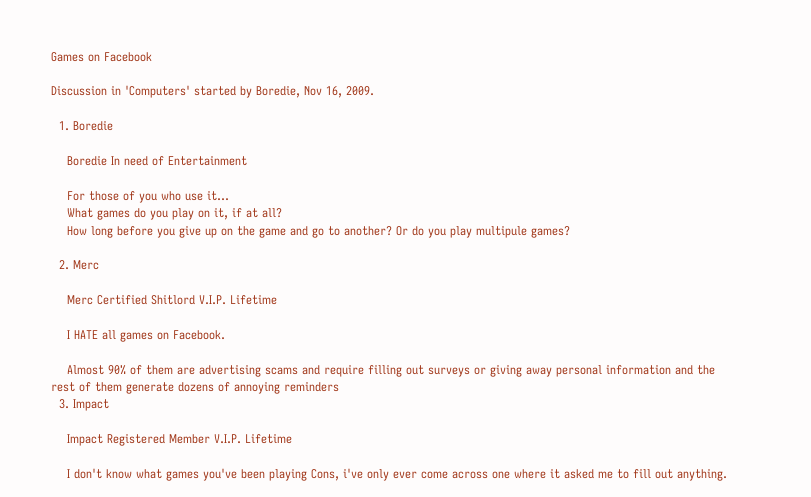Games on Facebook

Discussion in 'Computers' started by Boredie, Nov 16, 2009.

  1. Boredie

    Boredie In need of Entertainment

    For those of you who use it...
    What games do you play on it, if at all?
    How long before you give up on the game and go to another? Or do you play multipule games?

  2. Merc

    Merc Certified Shitlord V.I.P. Lifetime

    I HATE all games on Facebook.

    Almost 90% of them are advertising scams and require filling out surveys or giving away personal information and the rest of them generate dozens of annoying reminders
  3. Impact

    Impact Registered Member V.I.P. Lifetime

    I don't know what games you've been playing Cons, i've only ever come across one where it asked me to fill out anything.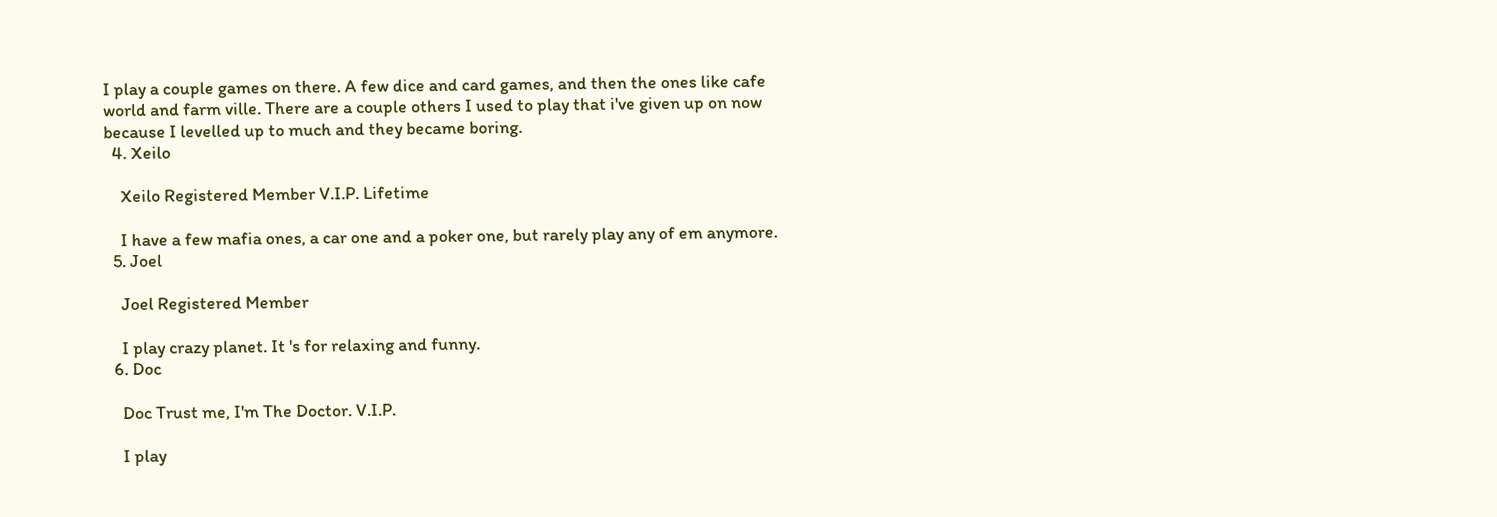I play a couple games on there. A few dice and card games, and then the ones like cafe world and farm ville. There are a couple others I used to play that i've given up on now because I levelled up to much and they became boring.
  4. Xeilo

    Xeilo Registered Member V.I.P. Lifetime

    I have a few mafia ones, a car one and a poker one, but rarely play any of em anymore.
  5. Joel

    Joel Registered Member

    I play crazy planet. It 's for relaxing and funny.
  6. Doc

    Doc Trust me, I'm The Doctor. V.I.P.

    I play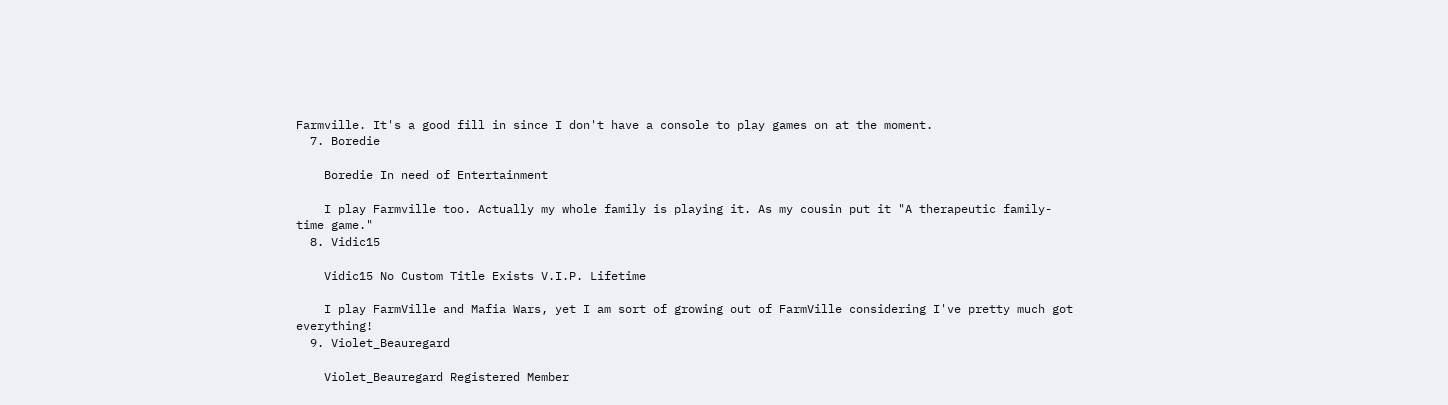Farmville. It's a good fill in since I don't have a console to play games on at the moment.
  7. Boredie

    Boredie In need of Entertainment

    I play Farmville too. Actually my whole family is playing it. As my cousin put it "A therapeutic family-time game."
  8. Vidic15

    Vidic15 No Custom Title Exists V.I.P. Lifetime

    I play FarmVille and Mafia Wars, yet I am sort of growing out of FarmVille considering I've pretty much got everything!
  9. Violet_Beauregard

    Violet_Beauregard Registered Member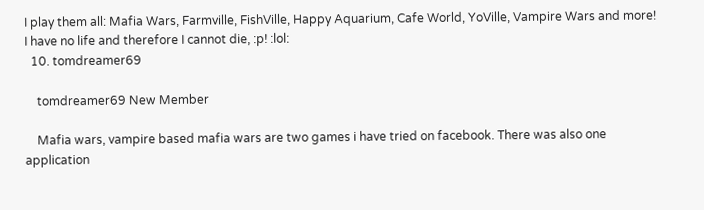I play them all: Mafia Wars, Farmville, FishVille, Happy Aquarium, Cafe World, YoVille, Vampire Wars and more! I have no life and therefore I cannot die, :p! :lol:
  10. tomdreamer69

    tomdreamer69 New Member

    Mafia wars, vampire based mafia wars are two games i have tried on facebook. There was also one application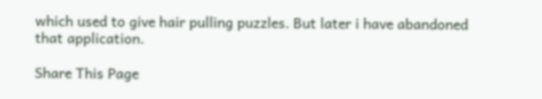which used to give hair pulling puzzles. But later i have abandoned that application.

Share This Page